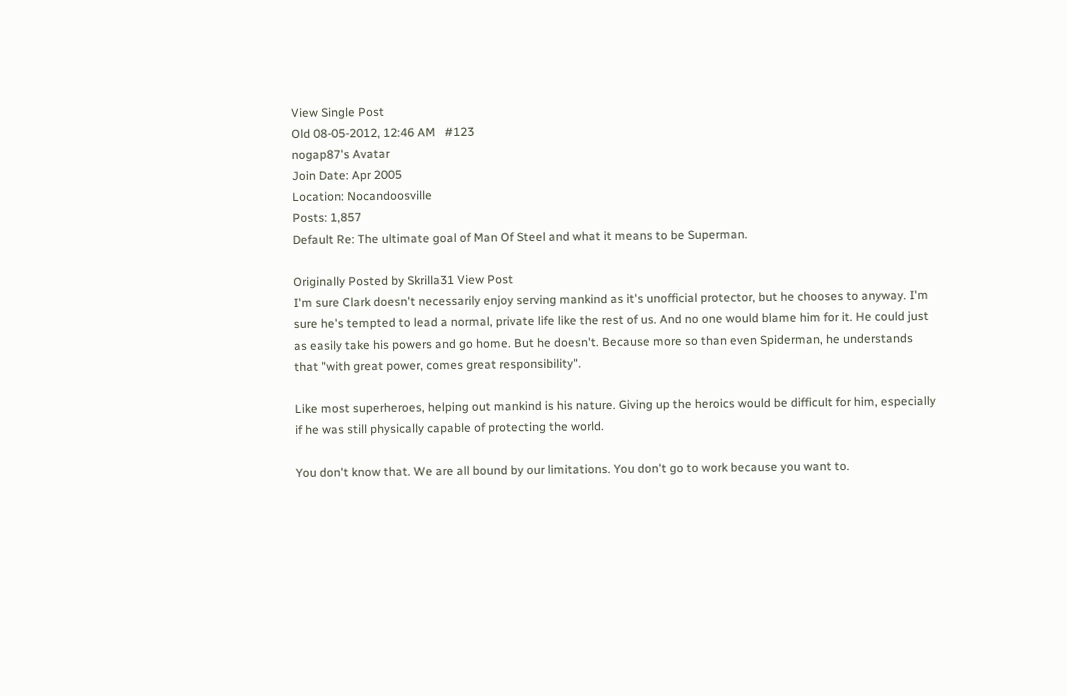View Single Post
Old 08-05-2012, 12:46 AM   #123
nogap87's Avatar
Join Date: Apr 2005
Location: Nocandoosville
Posts: 1,857
Default Re: The ultimate goal of Man Of Steel and what it means to be Superman.

Originally Posted by Skrilla31 View Post
I'm sure Clark doesn't necessarily enjoy serving mankind as it's unofficial protector, but he chooses to anyway. I'm sure he's tempted to lead a normal, private life like the rest of us. And no one would blame him for it. He could just as easily take his powers and go home. But he doesn't. Because more so than even Spiderman, he understands that "with great power, comes great responsibility".

Like most superheroes, helping out mankind is his nature. Giving up the heroics would be difficult for him, especially if he was still physically capable of protecting the world.

You don't know that. We are all bound by our limitations. You don't go to work because you want to.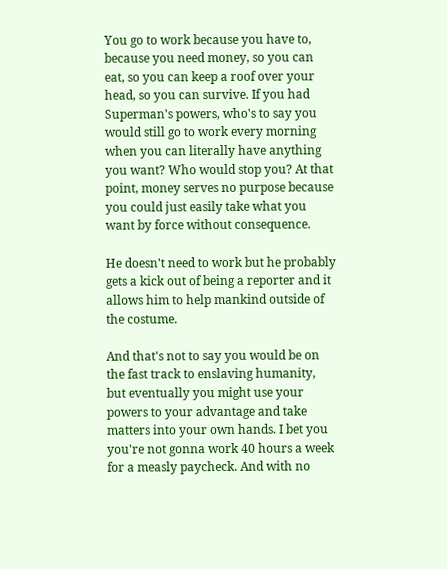You go to work because you have to, because you need money, so you can eat, so you can keep a roof over your head, so you can survive. If you had Superman's powers, who's to say you would still go to work every morning when you can literally have anything you want? Who would stop you? At that point, money serves no purpose because you could just easily take what you want by force without consequence.

He doesn't need to work but he probably gets a kick out of being a reporter and it allows him to help mankind outside of the costume.

And that's not to say you would be on the fast track to enslaving humanity, but eventually you might use your powers to your advantage and take matters into your own hands. I bet you you're not gonna work 40 hours a week for a measly paycheck. And with no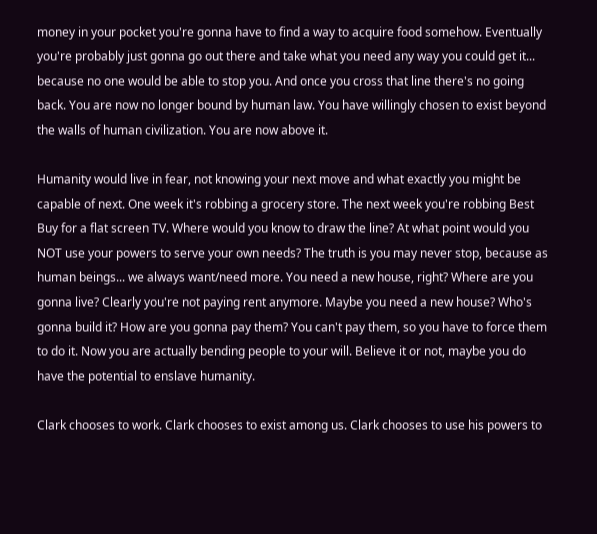money in your pocket you're gonna have to find a way to acquire food somehow. Eventually you're probably just gonna go out there and take what you need any way you could get it... because no one would be able to stop you. And once you cross that line there's no going back. You are now no longer bound by human law. You have willingly chosen to exist beyond the walls of human civilization. You are now above it.

Humanity would live in fear, not knowing your next move and what exactly you might be capable of next. One week it's robbing a grocery store. The next week you're robbing Best Buy for a flat screen TV. Where would you know to draw the line? At what point would you NOT use your powers to serve your own needs? The truth is you may never stop, because as human beings... we always want/need more. You need a new house, right? Where are you gonna live? Clearly you're not paying rent anymore. Maybe you need a new house? Who's gonna build it? How are you gonna pay them? You can't pay them, so you have to force them to do it. Now you are actually bending people to your will. Believe it or not, maybe you do have the potential to enslave humanity.

Clark chooses to work. Clark chooses to exist among us. Clark chooses to use his powers to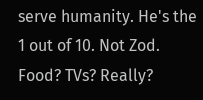serve humanity. He's the 1 out of 10. Not Zod.
Food? TVs? Really?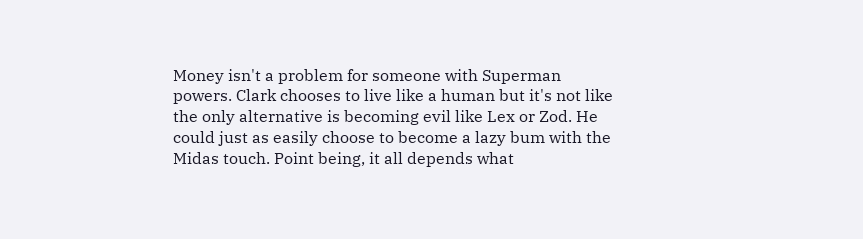Money isn't a problem for someone with Superman powers. Clark chooses to live like a human but it's not like the only alternative is becoming evil like Lex or Zod. He could just as easily choose to become a lazy bum with the Midas touch. Point being, it all depends what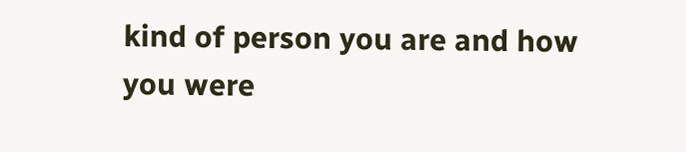kind of person you are and how you were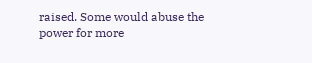raised. Some would abuse the power for more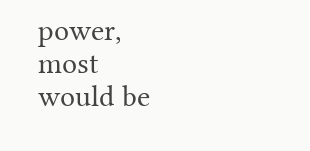power, most would be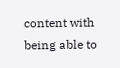content with being able to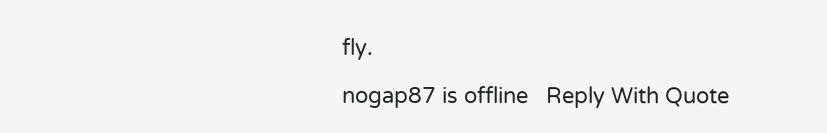fly.

nogap87 is offline   Reply With Quote